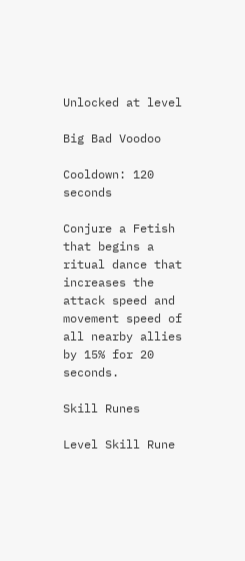Unlocked at level

Big Bad Voodoo

Cooldown: 120 seconds

Conjure a Fetish that begins a ritual dance that increases the attack speed and movement speed of all nearby allies by 15% for 20 seconds.

Skill Runes

Level Skill Rune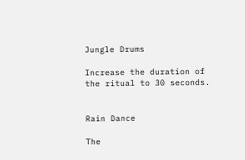Jungle Drums

Increase the duration of the ritual to 30 seconds.


Rain Dance

The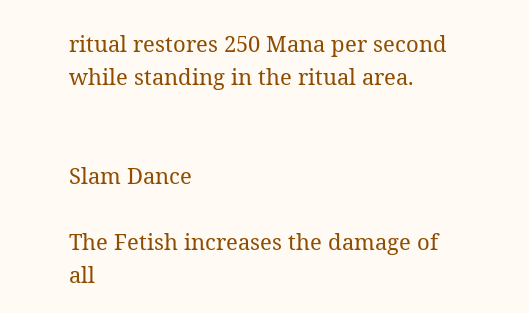ritual restores 250 Mana per second while standing in the ritual area.


Slam Dance

The Fetish increases the damage of all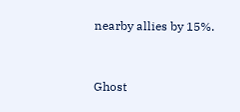nearby allies by 15%.


Ghost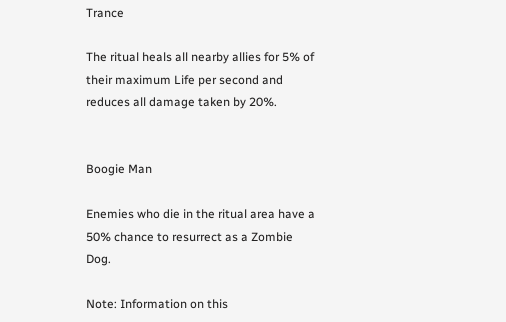Trance

The ritual heals all nearby allies for 5% of their maximum Life per second and reduces all damage taken by 20%.


Boogie Man

Enemies who die in the ritual area have a 50% chance to resurrect as a Zombie Dog.

Note: Information on this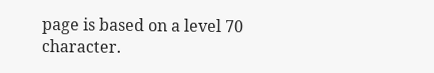page is based on a level 70 character.